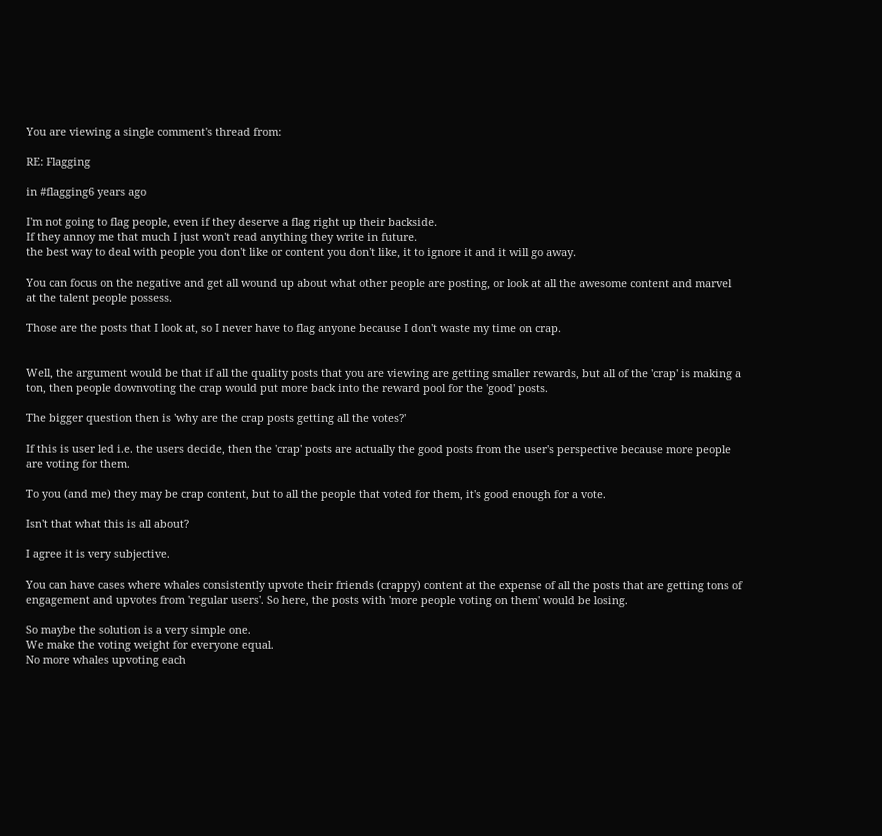You are viewing a single comment's thread from:

RE: Flagging

in #flagging6 years ago

I'm not going to flag people, even if they deserve a flag right up their backside.
If they annoy me that much I just won't read anything they write in future.
the best way to deal with people you don't like or content you don't like, it to ignore it and it will go away.

You can focus on the negative and get all wound up about what other people are posting, or look at all the awesome content and marvel at the talent people possess.

Those are the posts that I look at, so I never have to flag anyone because I don't waste my time on crap.


Well, the argument would be that if all the quality posts that you are viewing are getting smaller rewards, but all of the 'crap' is making a ton, then people downvoting the crap would put more back into the reward pool for the 'good' posts.

The bigger question then is 'why are the crap posts getting all the votes?'

If this is user led i.e. the users decide, then the 'crap' posts are actually the good posts from the user's perspective because more people are voting for them.

To you (and me) they may be crap content, but to all the people that voted for them, it's good enough for a vote.

Isn't that what this is all about?

I agree it is very subjective.

You can have cases where whales consistently upvote their friends (crappy) content at the expense of all the posts that are getting tons of engagement and upvotes from 'regular users'. So here, the posts with 'more people voting on them' would be losing.

So maybe the solution is a very simple one.
We make the voting weight for everyone equal.
No more whales upvoting each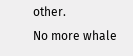other.
No more whale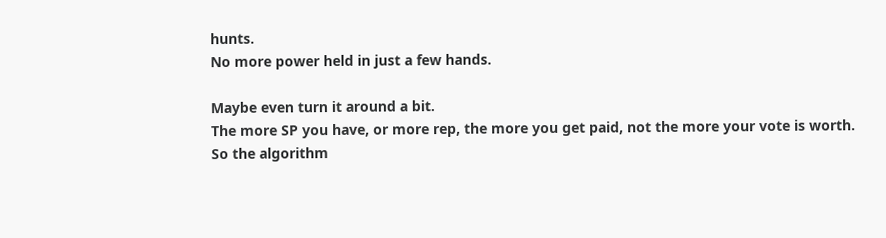hunts.
No more power held in just a few hands.

Maybe even turn it around a bit.
The more SP you have, or more rep, the more you get paid, not the more your vote is worth.
So the algorithm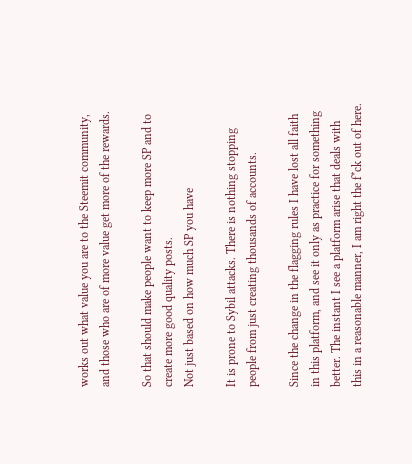works out what value you are to the Steemit community, and those who are of more value get more of the rewards.

So that should make people want to keep more SP and to create more good quality posts.
Not just based on how much SP you have

It is prone to Sybil attacks. There is nothing stopping people from just creating thousands of accounts.

Since the change in the flagging rules I have lost all faith in this platform, and see it only as practice for something better. The instant I see a platform arise that deals with this in a reasonable manner, I am right the f*ck out of here.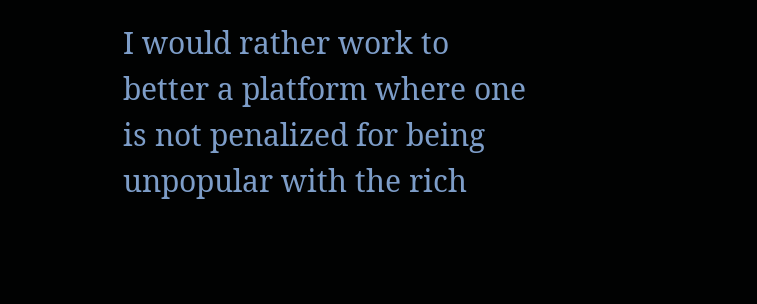I would rather work to better a platform where one is not penalized for being unpopular with the rich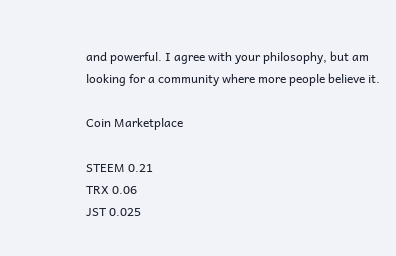and powerful. I agree with your philosophy, but am looking for a community where more people believe it.

Coin Marketplace

STEEM 0.21
TRX 0.06
JST 0.025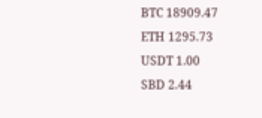BTC 18909.47
ETH 1295.73
USDT 1.00
SBD 2.44